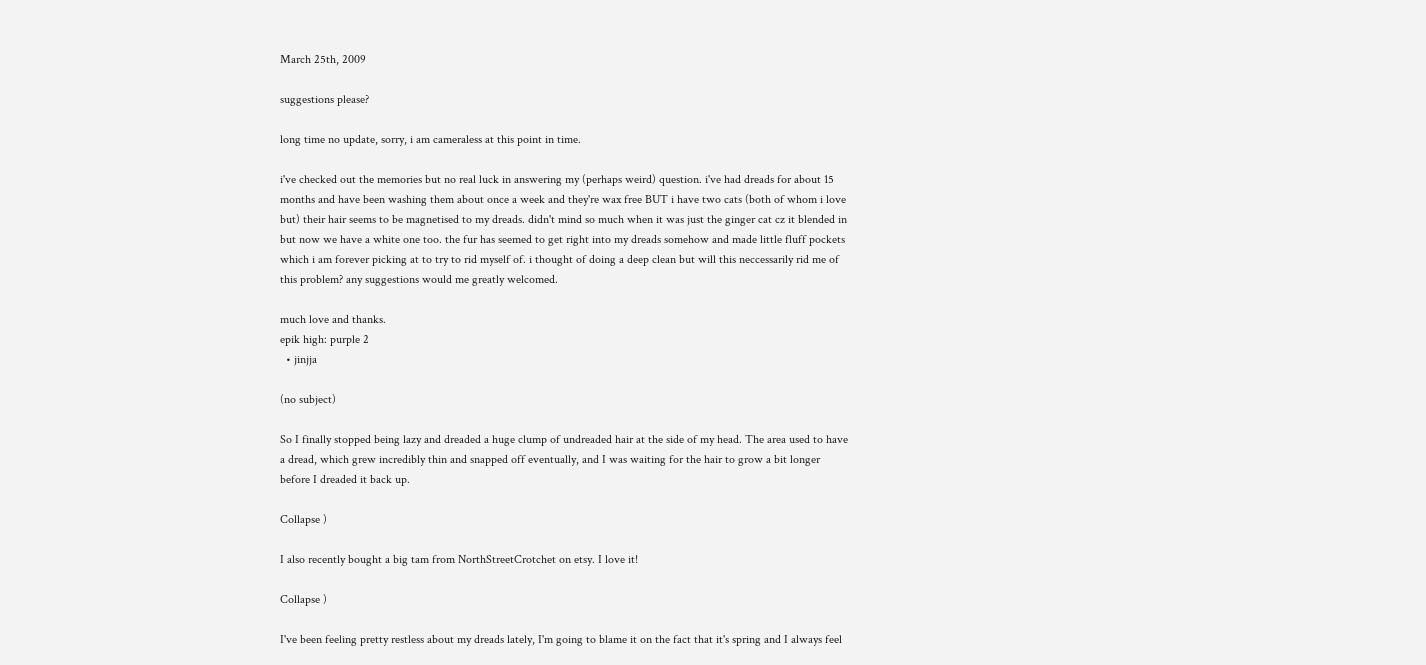March 25th, 2009

suggestions please?

long time no update, sorry, i am cameraless at this point in time.

i've checked out the memories but no real luck in answering my (perhaps weird) question. i've had dreads for about 15 months and have been washing them about once a week and they're wax free BUT i have two cats (both of whom i love but) their hair seems to be magnetised to my dreads. didn't mind so much when it was just the ginger cat cz it blended in but now we have a white one too. the fur has seemed to get right into my dreads somehow and made little fluff pockets which i am forever picking at to try to rid myself of. i thought of doing a deep clean but will this neccessarily rid me of this problem? any suggestions would me greatly welcomed.

much love and thanks.
epik high: purple 2
  • jinjja

(no subject)

So I finally stopped being lazy and dreaded a huge clump of undreaded hair at the side of my head. The area used to have a dread, which grew incredibly thin and snapped off eventually, and I was waiting for the hair to grow a bit longer before I dreaded it back up.

Collapse )

I also recently bought a big tam from NorthStreetCrotchet on etsy. I love it!

Collapse )

I've been feeling pretty restless about my dreads lately, I'm going to blame it on the fact that it's spring and I always feel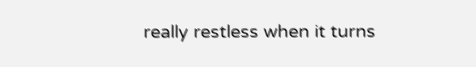really restless when it turns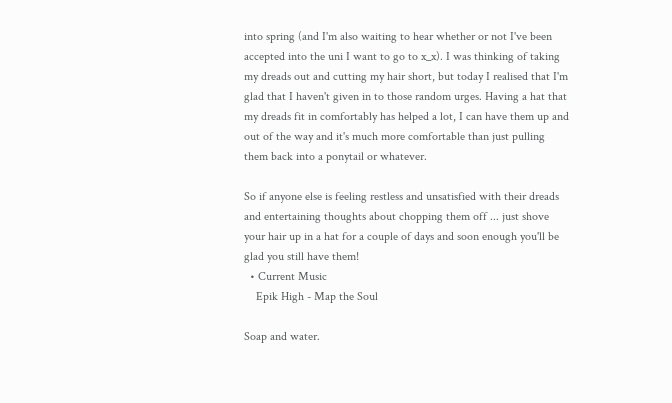into spring (and I'm also waiting to hear whether or not I've been accepted into the uni I want to go to x_x). I was thinking of taking my dreads out and cutting my hair short, but today I realised that I'm glad that I haven't given in to those random urges. Having a hat that my dreads fit in comfortably has helped a lot, I can have them up and out of the way and it's much more comfortable than just pulling them back into a ponytail or whatever.

So if anyone else is feeling restless and unsatisfied with their dreads and entertaining thoughts about chopping them off ... just shove your hair up in a hat for a couple of days and soon enough you'll be glad you still have them!
  • Current Music
    Epik High - Map the Soul

Soap and water.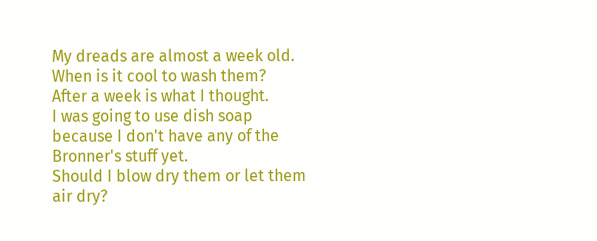My dreads are almost a week old.
When is it cool to wash them?
After a week is what I thought.
I was going to use dish soap because I don't have any of the Bronner's stuff yet.
Should I blow dry them or let them air dry?